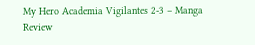My Hero Academia Vigilantes 2-3 – Manga Review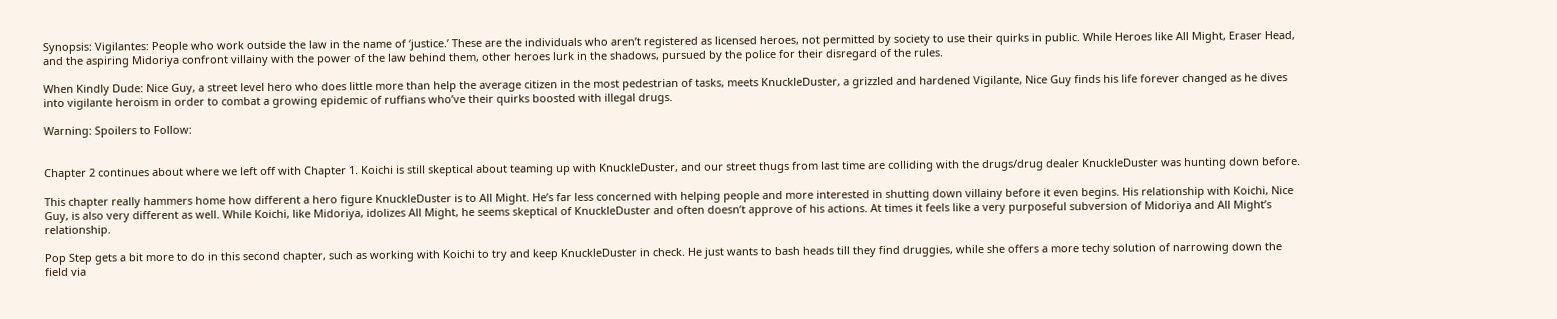Synopsis: Vigilantes: People who work outside the law in the name of ‘justice.’ These are the individuals who aren’t registered as licensed heroes, not permitted by society to use their quirks in public. While Heroes like All Might, Eraser Head, and the aspiring Midoriya confront villainy with the power of the law behind them, other heroes lurk in the shadows, pursued by the police for their disregard of the rules.

When Kindly Dude: Nice Guy, a street level hero who does little more than help the average citizen in the most pedestrian of tasks, meets KnuckleDuster, a grizzled and hardened Vigilante, Nice Guy finds his life forever changed as he dives into vigilante heroism in order to combat a growing epidemic of ruffians who’ve their quirks boosted with illegal drugs.

Warning: Spoilers to Follow:


Chapter 2 continues about where we left off with Chapter 1. Koichi is still skeptical about teaming up with KnuckleDuster, and our street thugs from last time are colliding with the drugs/drug dealer KnuckleDuster was hunting down before.

This chapter really hammers home how different a hero figure KnuckleDuster is to All Might. He’s far less concerned with helping people and more interested in shutting down villainy before it even begins. His relationship with Koichi, Nice Guy, is also very different as well. While Koichi, like Midoriya, idolizes All Might, he seems skeptical of KnuckleDuster and often doesn’t approve of his actions. At times it feels like a very purposeful subversion of Midoriya and All Might’s relationship.

Pop Step gets a bit more to do in this second chapter, such as working with Koichi to try and keep KnuckleDuster in check. He just wants to bash heads till they find druggies, while she offers a more techy solution of narrowing down the field via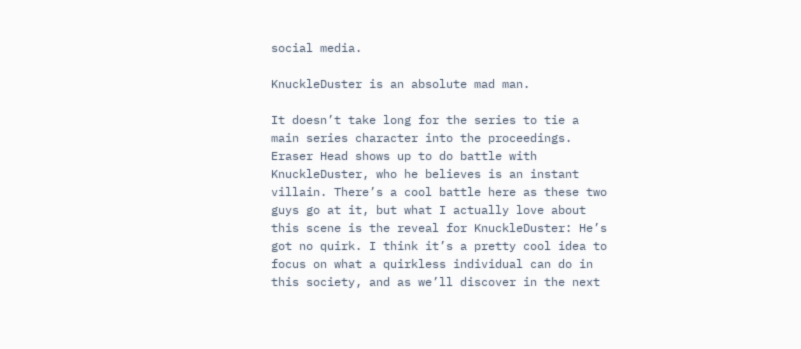social media.

KnuckleDuster is an absolute mad man.

It doesn’t take long for the series to tie a main series character into the proceedings. Eraser Head shows up to do battle with KnuckleDuster, who he believes is an instant villain. There’s a cool battle here as these two guys go at it, but what I actually love about this scene is the reveal for KnuckleDuster: He’s got no quirk. I think it’s a pretty cool idea to focus on what a quirkless individual can do in this society, and as we’ll discover in the next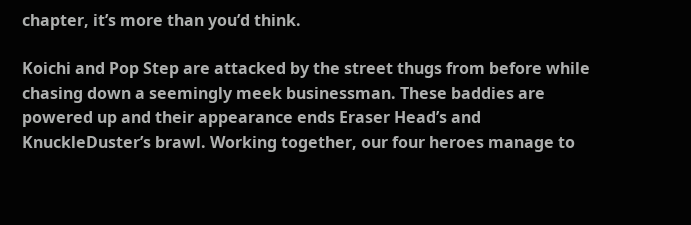chapter, it’s more than you’d think.

Koichi and Pop Step are attacked by the street thugs from before while chasing down a seemingly meek businessman. These baddies are powered up and their appearance ends Eraser Head’s and KnuckleDuster’s brawl. Working together, our four heroes manage to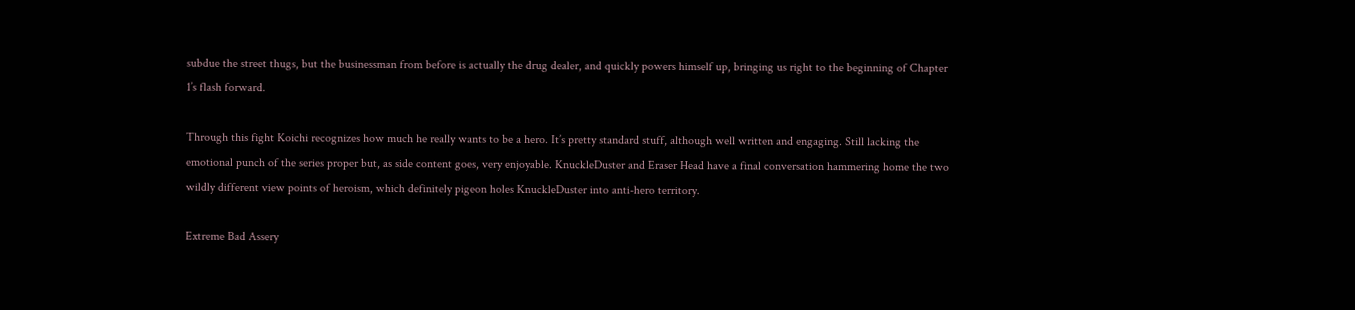subdue the street thugs, but the businessman from before is actually the drug dealer, and quickly powers himself up, bringing us right to the beginning of Chapter 1’s flash forward.

Through this fight Koichi recognizes how much he really wants to be a hero. It’s pretty standard stuff, although well written and engaging. Still lacking the emotional punch of the series proper but, as side content goes, very enjoyable. KnuckleDuster and Eraser Head have a final conversation hammering home the two wildly different view points of heroism, which definitely pigeon holes KnuckleDuster into anti-hero territory.

Extreme Bad Assery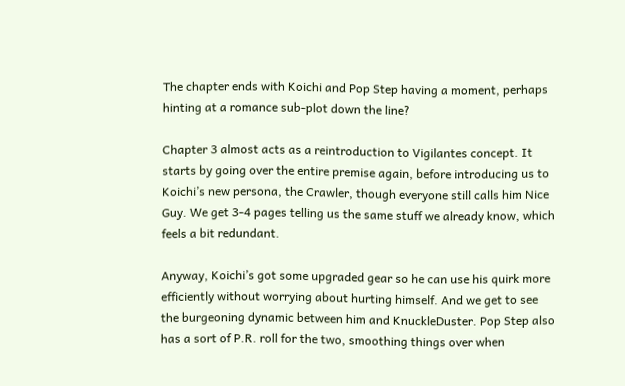The chapter ends with Koichi and Pop Step having a moment, perhaps hinting at a romance sub-plot down the line?

Chapter 3 almost acts as a reintroduction to Vigilantes concept. It starts by going over the entire premise again, before introducing us to Koichi’s new persona, the Crawler, though everyone still calls him Nice Guy. We get 3-4 pages telling us the same stuff we already know, which feels a bit redundant.

Anyway, Koichi’s got some upgraded gear so he can use his quirk more efficiently without worrying about hurting himself. And we get to see the burgeoning dynamic between him and KnuckleDuster. Pop Step also has a sort of P.R. roll for the two, smoothing things over when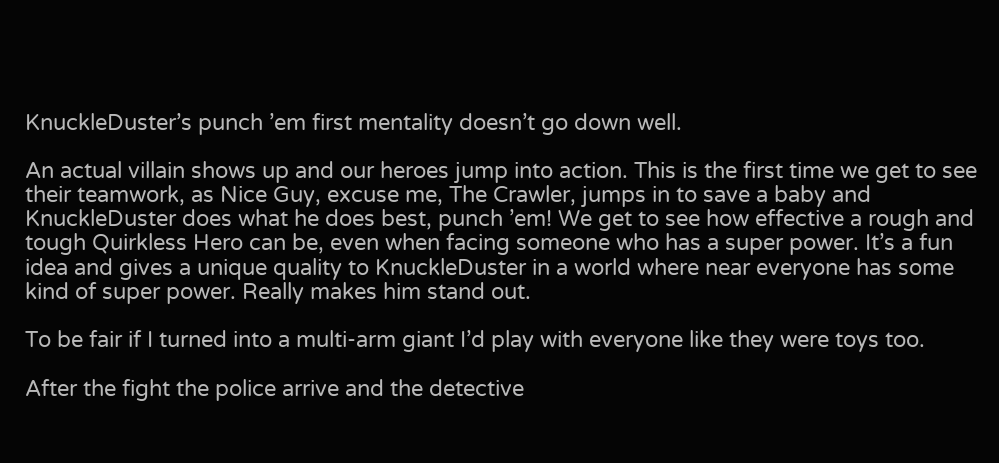KnuckleDuster’s punch ’em first mentality doesn’t go down well.

An actual villain shows up and our heroes jump into action. This is the first time we get to see their teamwork, as Nice Guy, excuse me, The Crawler, jumps in to save a baby and KnuckleDuster does what he does best, punch ’em! We get to see how effective a rough and tough Quirkless Hero can be, even when facing someone who has a super power. It’s a fun idea and gives a unique quality to KnuckleDuster in a world where near everyone has some kind of super power. Really makes him stand out.

To be fair if I turned into a multi-arm giant I’d play with everyone like they were toys too.

After the fight the police arrive and the detective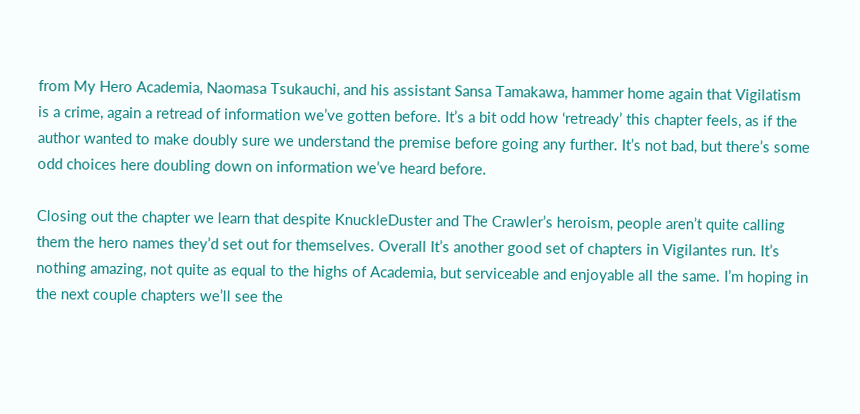from My Hero Academia, Naomasa Tsukauchi, and his assistant Sansa Tamakawa, hammer home again that Vigilatism is a crime, again a retread of information we’ve gotten before. It’s a bit odd how ‘retready’ this chapter feels, as if the author wanted to make doubly sure we understand the premise before going any further. It’s not bad, but there’s some odd choices here doubling down on information we’ve heard before.

Closing out the chapter we learn that despite KnuckleDuster and The Crawler’s heroism, people aren’t quite calling them the hero names they’d set out for themselves. Overall It’s another good set of chapters in Vigilantes run. It’s nothing amazing, not quite as equal to the highs of Academia, but serviceable and enjoyable all the same. I’m hoping in the next couple chapters we’ll see the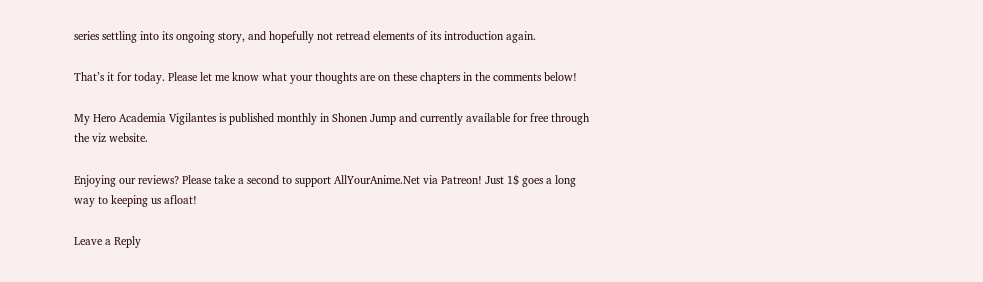series settling into its ongoing story, and hopefully not retread elements of its introduction again.

That’s it for today. Please let me know what your thoughts are on these chapters in the comments below!

My Hero Academia Vigilantes is published monthly in Shonen Jump and currently available for free through the viz website.

Enjoying our reviews? Please take a second to support AllYourAnime.Net via Patreon! Just 1$ goes a long way to keeping us afloat!

Leave a Reply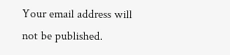Your email address will not be published.